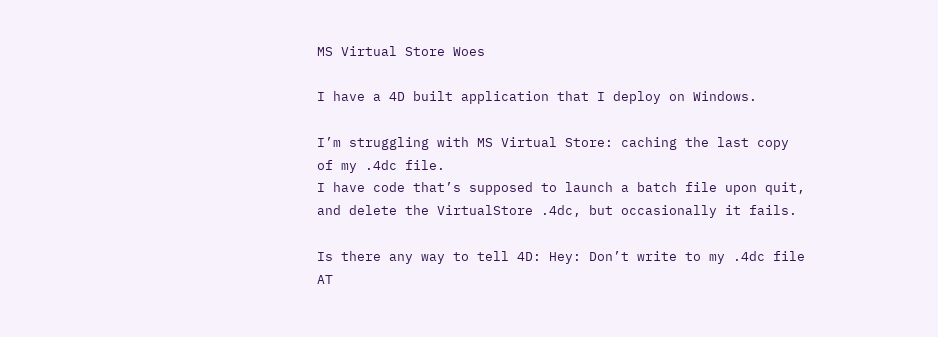MS Virtual Store Woes

I have a 4D built application that I deploy on Windows.

I’m struggling with MS Virtual Store: caching the last copy of my .4dc file.
I have code that’s supposed to launch a batch file upon quit, and delete the VirtualStore .4dc, but occasionally it fails.

Is there any way to tell 4D: Hey: Don’t write to my .4dc file AT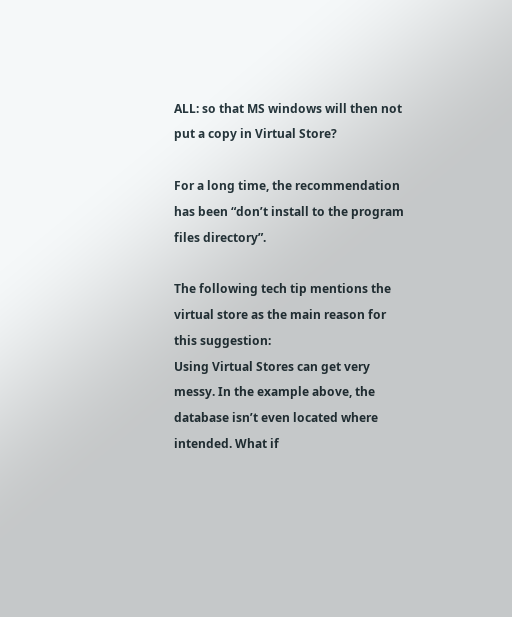ALL: so that MS windows will then not put a copy in Virtual Store?

For a long time, the recommendation has been “don’t install to the program files directory”.

The following tech tip mentions the virtual store as the main reason for this suggestion:
Using Virtual Stores can get very messy. In the example above, the database isn’t even located where intended. What if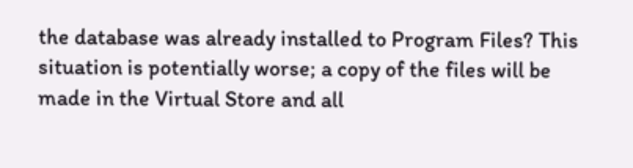the database was already installed to Program Files? This situation is potentially worse; a copy of the files will be made in the Virtual Store and all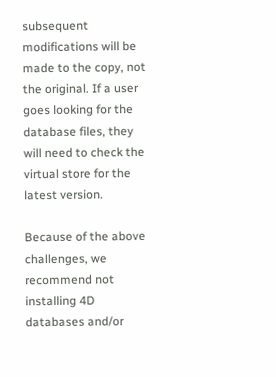subsequent modifications will be made to the copy, not the original. If a user goes looking for the database files, they will need to check the virtual store for the latest version.

Because of the above challenges, we recommend not installing 4D databases and/or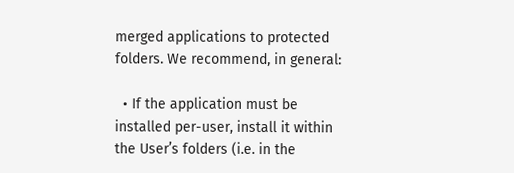merged applications to protected folders. We recommend, in general:

  • If the application must be installed per-user, install it within the User’s folders (i.e. in the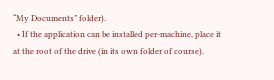“My Documents” folder).
  • If the application can be installed per-machine, place it at the root of the drive (in its own folder of course).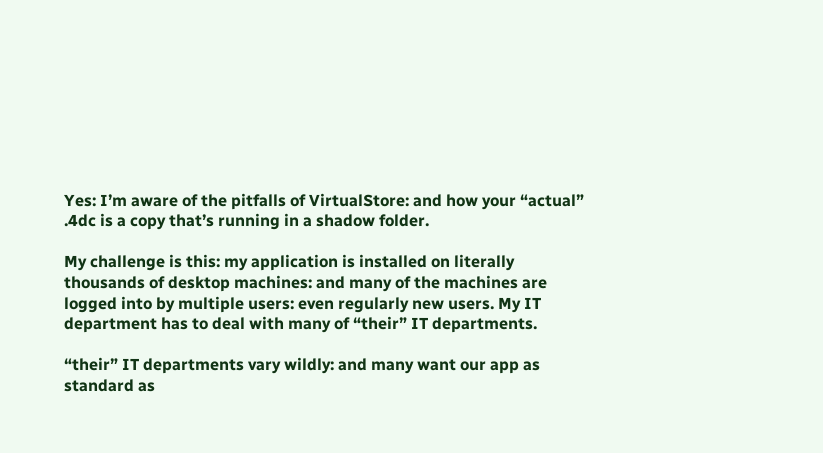Yes: I’m aware of the pitfalls of VirtualStore: and how your “actual” .4dc is a copy that’s running in a shadow folder.

My challenge is this: my application is installed on literally thousands of desktop machines: and many of the machines are logged into by multiple users: even regularly new users. My IT department has to deal with many of “their” IT departments.

“their” IT departments vary wildly: and many want our app as standard as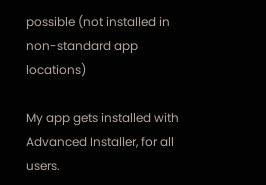possible (not installed in non-standard app locations)

My app gets installed with Advanced Installer, for all users.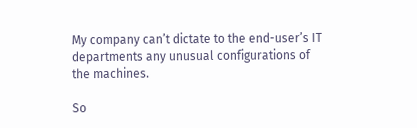My company can’t dictate to the end-user’s IT departments any unusual configurations of the machines.

So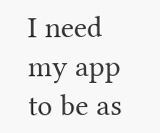I need my app to be as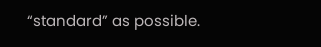“standard” as possible.